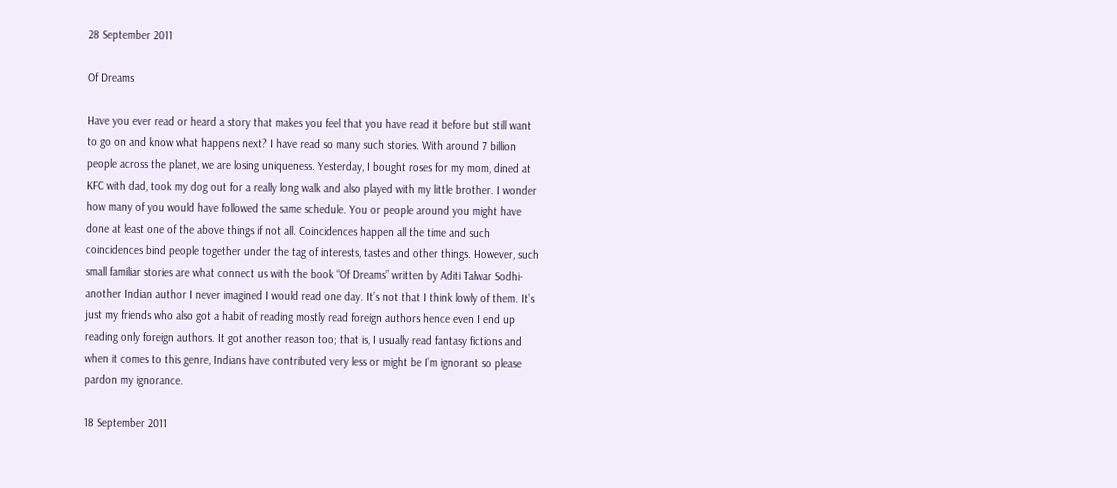28 September 2011

Of Dreams

Have you ever read or heard a story that makes you feel that you have read it before but still want to go on and know what happens next? I have read so many such stories. With around 7 billion people across the planet, we are losing uniqueness. Yesterday, I bought roses for my mom, dined at KFC with dad, took my dog out for a really long walk and also played with my little brother. I wonder how many of you would have followed the same schedule. You or people around you might have done at least one of the above things if not all. Coincidences happen all the time and such coincidences bind people together under the tag of interests, tastes and other things. However, such small familiar stories are what connect us with the book “Of Dreams” written by Aditi Talwar Sodhi-another Indian author I never imagined I would read one day. It’s not that I think lowly of them. It’s just my friends who also got a habit of reading mostly read foreign authors hence even I end up reading only foreign authors. It got another reason too; that is, I usually read fantasy fictions and when it comes to this genre, Indians have contributed very less or might be I’m ignorant so please pardon my ignorance.

18 September 2011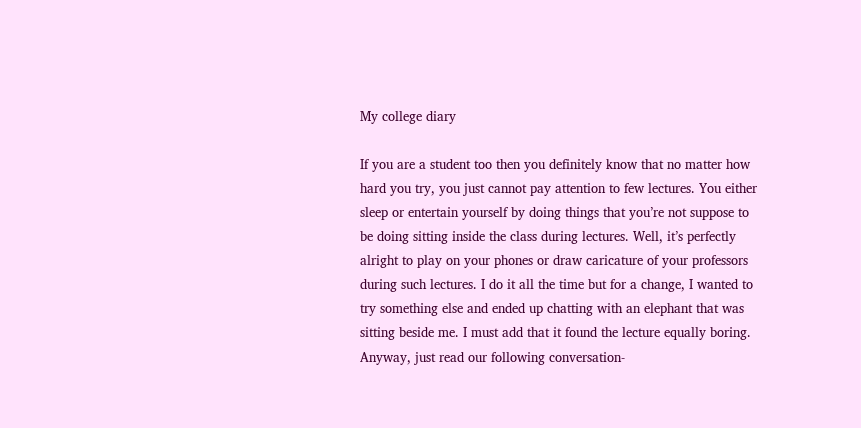My college diary

If you are a student too then you definitely know that no matter how hard you try, you just cannot pay attention to few lectures. You either sleep or entertain yourself by doing things that you’re not suppose to be doing sitting inside the class during lectures. Well, it’s perfectly alright to play on your phones or draw caricature of your professors during such lectures. I do it all the time but for a change, I wanted to try something else and ended up chatting with an elephant that was sitting beside me. I must add that it found the lecture equally boring. Anyway, just read our following conversation-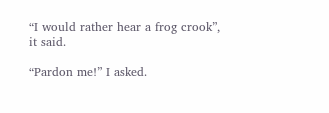“I would rather hear a frog crook”, it said.

“Pardon me!” I asked.